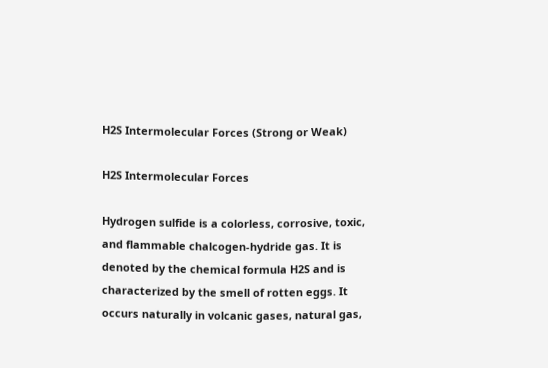H2S Intermolecular Forces (Strong or Weak)

H2S Intermolecular Forces

Hydrogen sulfide is a colorless, corrosive, toxic, and flammable chalcogen-hydride gas. It is denoted by the chemical formula H2S and is characterized by the smell of rotten eggs. It occurs naturally in volcanic gases, natural gas,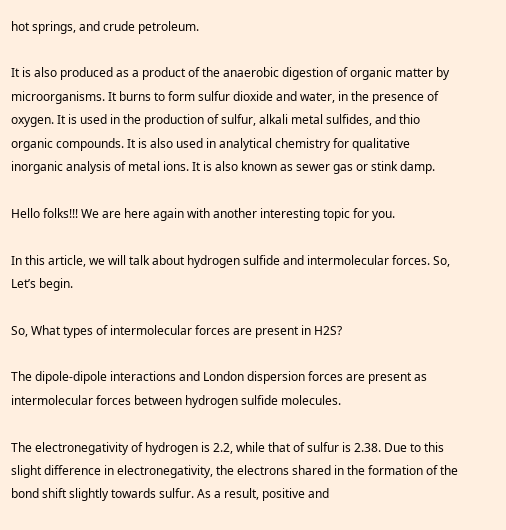hot springs, and crude petroleum.

It is also produced as a product of the anaerobic digestion of organic matter by microorganisms. It burns to form sulfur dioxide and water, in the presence of oxygen. It is used in the production of sulfur, alkali metal sulfides, and thio organic compounds. It is also used in analytical chemistry for qualitative inorganic analysis of metal ions. It is also known as sewer gas or stink damp.

Hello folks!!! We are here again with another interesting topic for you.

In this article, we will talk about hydrogen sulfide and intermolecular forces. So, Let’s begin.

So, What types of intermolecular forces are present in H2S?

The dipole-dipole interactions and London dispersion forces are present as intermolecular forces between hydrogen sulfide molecules.

The electronegativity of hydrogen is 2.2, while that of sulfur is 2.38. Due to this slight difference in electronegativity, the electrons shared in the formation of the bond shift slightly towards sulfur. As a result, positive and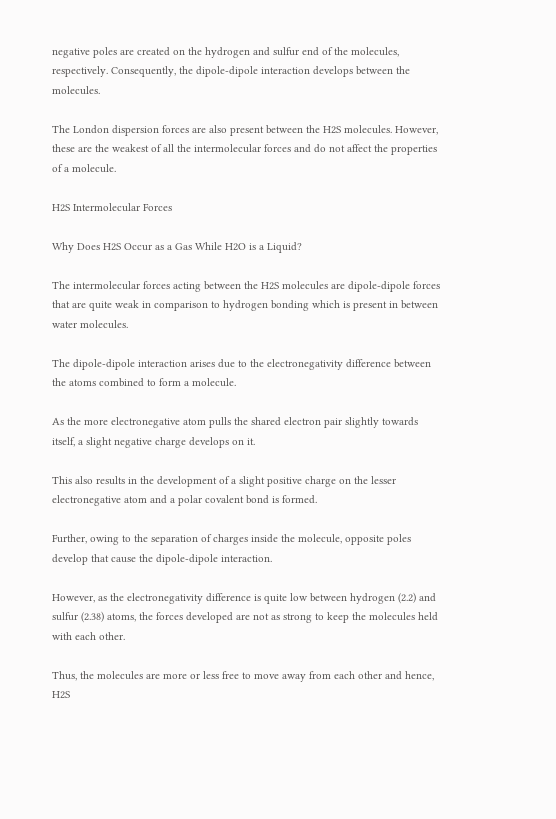negative poles are created on the hydrogen and sulfur end of the molecules, respectively. Consequently, the dipole-dipole interaction develops between the molecules.

The London dispersion forces are also present between the H2S molecules. However, these are the weakest of all the intermolecular forces and do not affect the properties of a molecule.

H2S Intermolecular Forces

Why Does H2S Occur as a Gas While H2O is a Liquid?

The intermolecular forces acting between the H2S molecules are dipole-dipole forces that are quite weak in comparison to hydrogen bonding which is present in between water molecules.

The dipole-dipole interaction arises due to the electronegativity difference between the atoms combined to form a molecule.

As the more electronegative atom pulls the shared electron pair slightly towards itself, a slight negative charge develops on it.

This also results in the development of a slight positive charge on the lesser electronegative atom and a polar covalent bond is formed.

Further, owing to the separation of charges inside the molecule, opposite poles develop that cause the dipole-dipole interaction.

However, as the electronegativity difference is quite low between hydrogen (2.2) and sulfur (2.38) atoms, the forces developed are not as strong to keep the molecules held with each other.

Thus, the molecules are more or less free to move away from each other and hence, H2S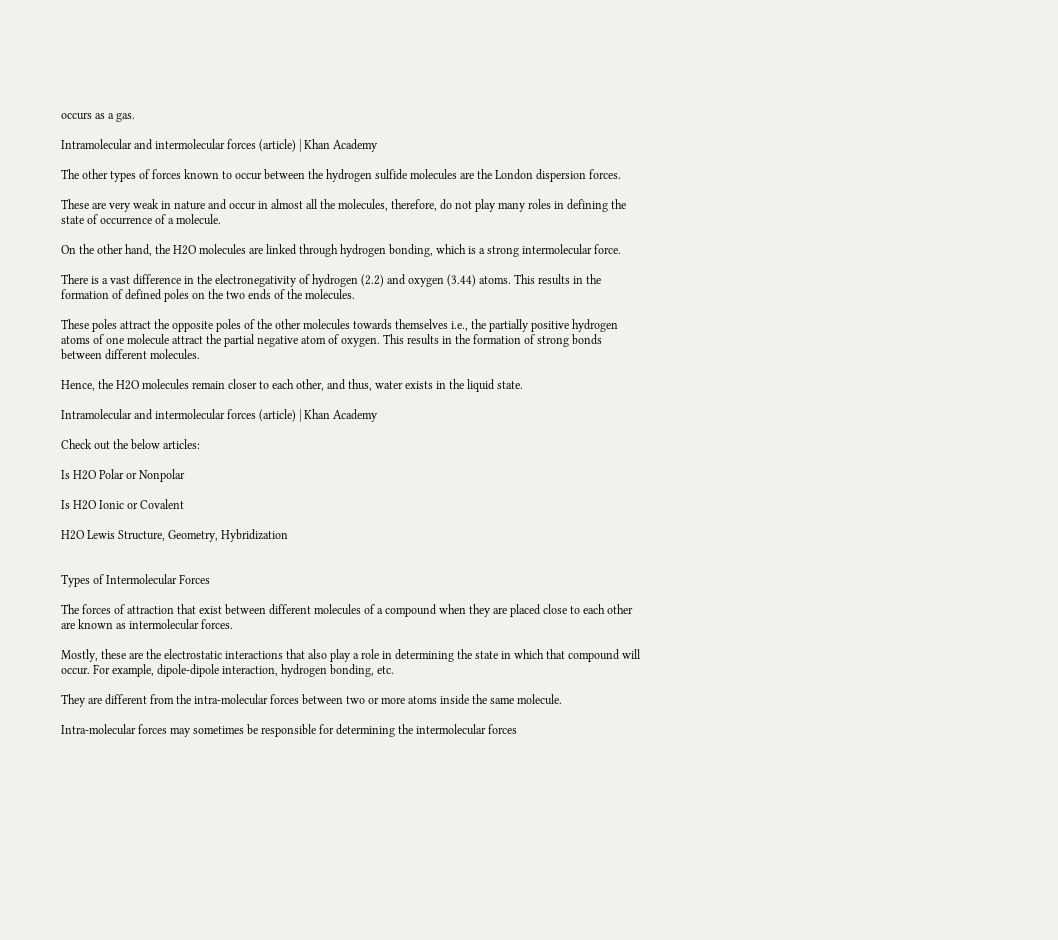occurs as a gas.

Intramolecular and intermolecular forces (article) | Khan Academy

The other types of forces known to occur between the hydrogen sulfide molecules are the London dispersion forces.

These are very weak in nature and occur in almost all the molecules, therefore, do not play many roles in defining the state of occurrence of a molecule.

On the other hand, the H2O molecules are linked through hydrogen bonding, which is a strong intermolecular force.

There is a vast difference in the electronegativity of hydrogen (2.2) and oxygen (3.44) atoms. This results in the formation of defined poles on the two ends of the molecules.

These poles attract the opposite poles of the other molecules towards themselves i.e., the partially positive hydrogen atoms of one molecule attract the partial negative atom of oxygen. This results in the formation of strong bonds between different molecules.

Hence, the H2O molecules remain closer to each other, and thus, water exists in the liquid state.

Intramolecular and intermolecular forces (article) | Khan Academy

Check out the below articles:

Is H2O Polar or Nonpolar

Is H2O Ionic or Covalent

H2O Lewis Structure, Geometry, Hybridization


Types of Intermolecular Forces

The forces of attraction that exist between different molecules of a compound when they are placed close to each other are known as intermolecular forces.

Mostly, these are the electrostatic interactions that also play a role in determining the state in which that compound will occur. For example, dipole-dipole interaction, hydrogen bonding, etc.

They are different from the intra-molecular forces between two or more atoms inside the same molecule.

Intra-molecular forces may sometimes be responsible for determining the intermolecular forces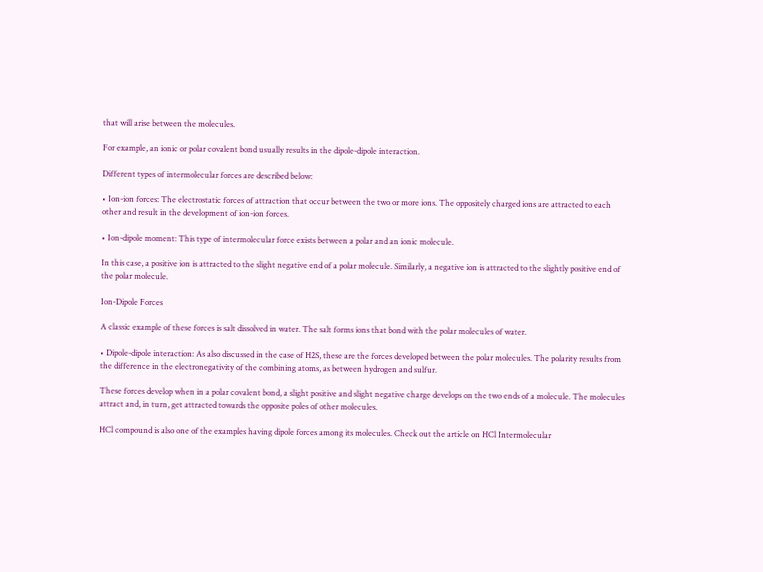that will arise between the molecules.

For example, an ionic or polar covalent bond usually results in the dipole-dipole interaction.

Different types of intermolecular forces are described below:

• Ion-ion forces: The electrostatic forces of attraction that occur between the two or more ions. The oppositely charged ions are attracted to each other and result in the development of ion-ion forces.

• Ion-dipole moment: This type of intermolecular force exists between a polar and an ionic molecule.

In this case, a positive ion is attracted to the slight negative end of a polar molecule. Similarly, a negative ion is attracted to the slightly positive end of the polar molecule.

Ion-Dipole Forces

A classic example of these forces is salt dissolved in water. The salt forms ions that bond with the polar molecules of water.

• Dipole-dipole interaction: As also discussed in the case of H2S, these are the forces developed between the polar molecules. The polarity results from the difference in the electronegativity of the combining atoms, as between hydrogen and sulfur.

These forces develop when in a polar covalent bond, a slight positive and slight negative charge develops on the two ends of a molecule. The molecules attract and, in turn, get attracted towards the opposite poles of other molecules.

HCl compound is also one of the examples having dipole forces among its molecules. Check out the article on HCl Intermolecular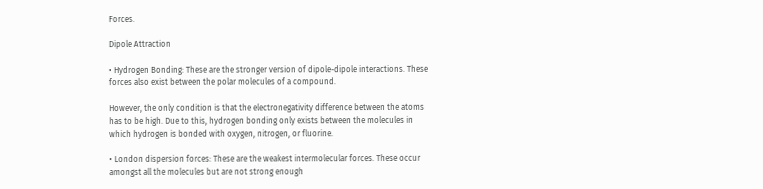Forces.

Dipole Attraction

• Hydrogen Bonding: These are the stronger version of dipole-dipole interactions. These forces also exist between the polar molecules of a compound.

However, the only condition is that the electronegativity difference between the atoms has to be high. Due to this, hydrogen bonding only exists between the molecules in which hydrogen is bonded with oxygen, nitrogen, or fluorine.

• London dispersion forces: These are the weakest intermolecular forces. These occur amongst all the molecules but are not strong enough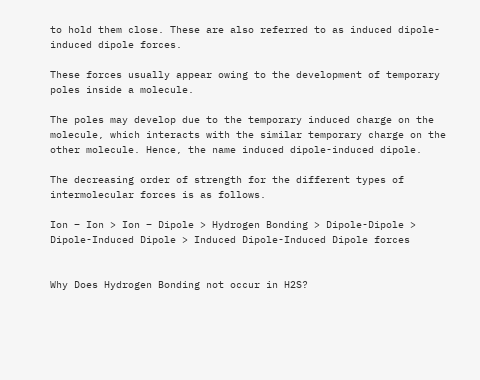to hold them close. These are also referred to as induced dipole-induced dipole forces.

These forces usually appear owing to the development of temporary poles inside a molecule.

The poles may develop due to the temporary induced charge on the molecule, which interacts with the similar temporary charge on the other molecule. Hence, the name induced dipole-induced dipole.

The decreasing order of strength for the different types of intermolecular forces is as follows.

Ion – Ion > Ion – Dipole > Hydrogen Bonding > Dipole-Dipole > Dipole-Induced Dipole > Induced Dipole-Induced Dipole forces


Why Does Hydrogen Bonding not occur in H2S?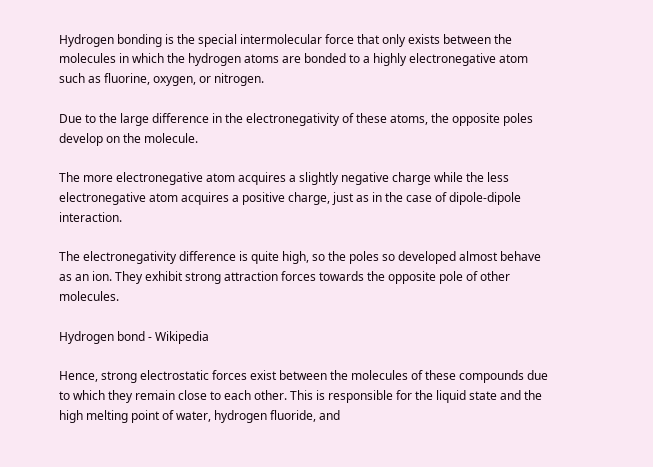Hydrogen bonding is the special intermolecular force that only exists between the molecules in which the hydrogen atoms are bonded to a highly electronegative atom such as fluorine, oxygen, or nitrogen.

Due to the large difference in the electronegativity of these atoms, the opposite poles develop on the molecule.

The more electronegative atom acquires a slightly negative charge while the less electronegative atom acquires a positive charge, just as in the case of dipole-dipole interaction.

The electronegativity difference is quite high, so the poles so developed almost behave as an ion. They exhibit strong attraction forces towards the opposite pole of other molecules.

Hydrogen bond - Wikipedia

Hence, strong electrostatic forces exist between the molecules of these compounds due to which they remain close to each other. This is responsible for the liquid state and the high melting point of water, hydrogen fluoride, and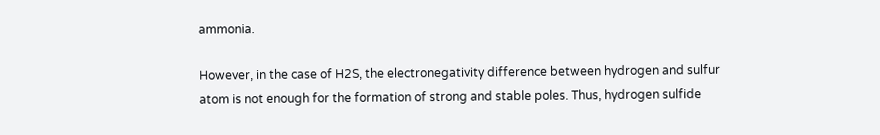ammonia.

However, in the case of H2S, the electronegativity difference between hydrogen and sulfur atom is not enough for the formation of strong and stable poles. Thus, hydrogen sulfide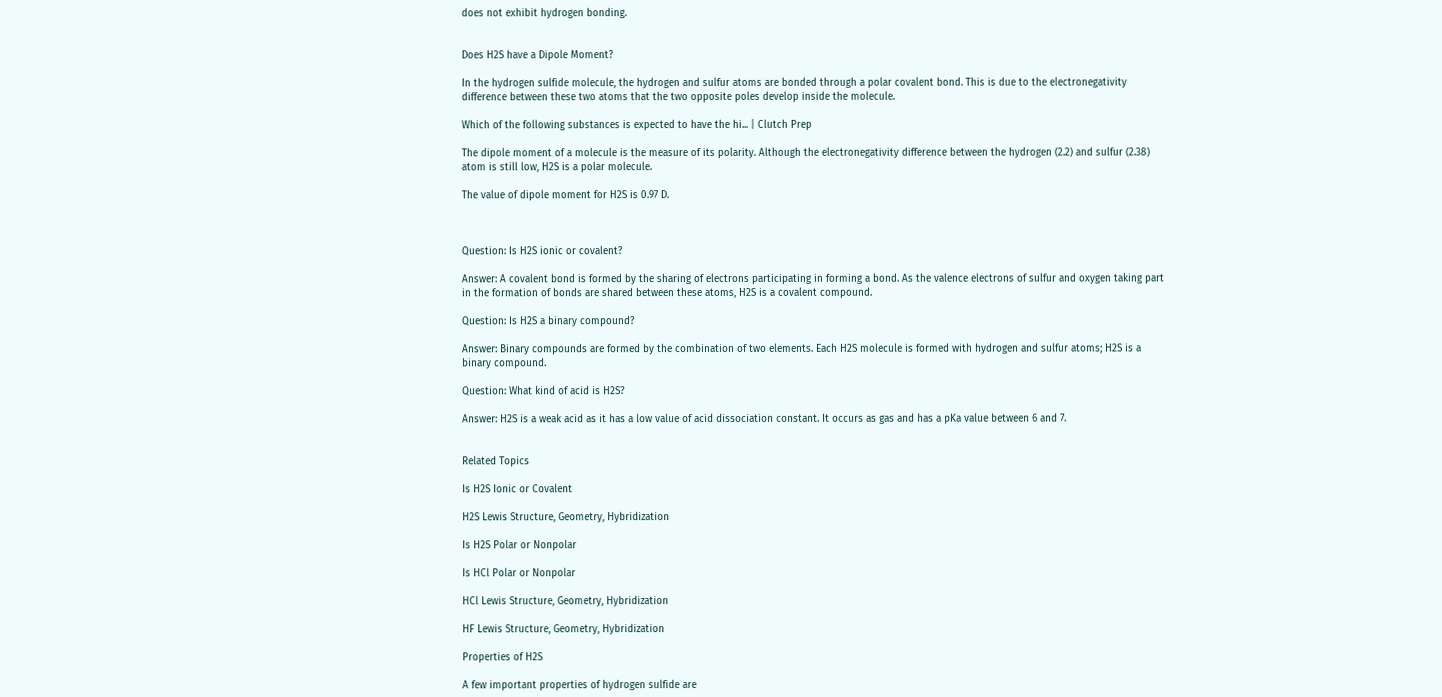does not exhibit hydrogen bonding.


Does H2S have a Dipole Moment?

In the hydrogen sulfide molecule, the hydrogen and sulfur atoms are bonded through a polar covalent bond. This is due to the electronegativity difference between these two atoms that the two opposite poles develop inside the molecule.

Which of the following substances is expected to have the hi... | Clutch Prep

The dipole moment of a molecule is the measure of its polarity. Although the electronegativity difference between the hydrogen (2.2) and sulfur (2.38) atom is still low, H2S is a polar molecule.

The value of dipole moment for H2S is 0.97 D.



Question: Is H2S ionic or covalent?

Answer: A covalent bond is formed by the sharing of electrons participating in forming a bond. As the valence electrons of sulfur and oxygen taking part in the formation of bonds are shared between these atoms, H2S is a covalent compound.

Question: Is H2S a binary compound?

Answer: Binary compounds are formed by the combination of two elements. Each H2S molecule is formed with hydrogen and sulfur atoms; H2S is a binary compound.

Question: What kind of acid is H2S?

Answer: H2S is a weak acid as it has a low value of acid dissociation constant. It occurs as gas and has a pKa value between 6 and 7.


Related Topics

Is H2S Ionic or Covalent

H2S Lewis Structure, Geometry, Hybridization

Is H2S Polar or Nonpolar

Is HCl Polar or Nonpolar

HCl Lewis Structure, Geometry, Hybridization

HF Lewis Structure, Geometry, Hybridization

Properties of H2S

A few important properties of hydrogen sulfide are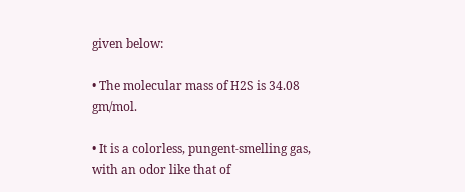given below:

• The molecular mass of H2S is 34.08 gm/mol.

• It is a colorless, pungent-smelling gas, with an odor like that of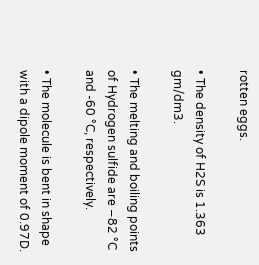rotten eggs.

• The density of H2S is 1.363 gm/dm3.

• The melting and boiling points of Hydrogen sulfide are −82 °C and -60 °C, respectively.

• The molecule is bent in shape with a dipole moment of 0.97D.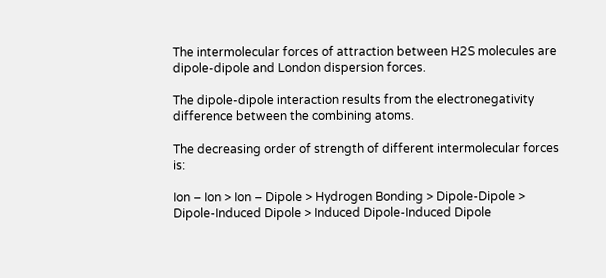The intermolecular forces of attraction between H2S molecules are dipole-dipole and London dispersion forces.

The dipole-dipole interaction results from the electronegativity difference between the combining atoms.

The decreasing order of strength of different intermolecular forces is:

Ion – Ion > Ion – Dipole > Hydrogen Bonding > Dipole-Dipole > Dipole-Induced Dipole > Induced Dipole-Induced Dipole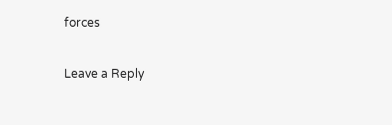forces

Leave a Reply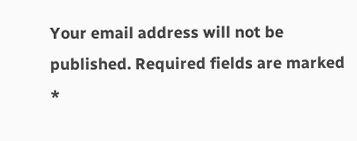Your email address will not be published. Required fields are marked *